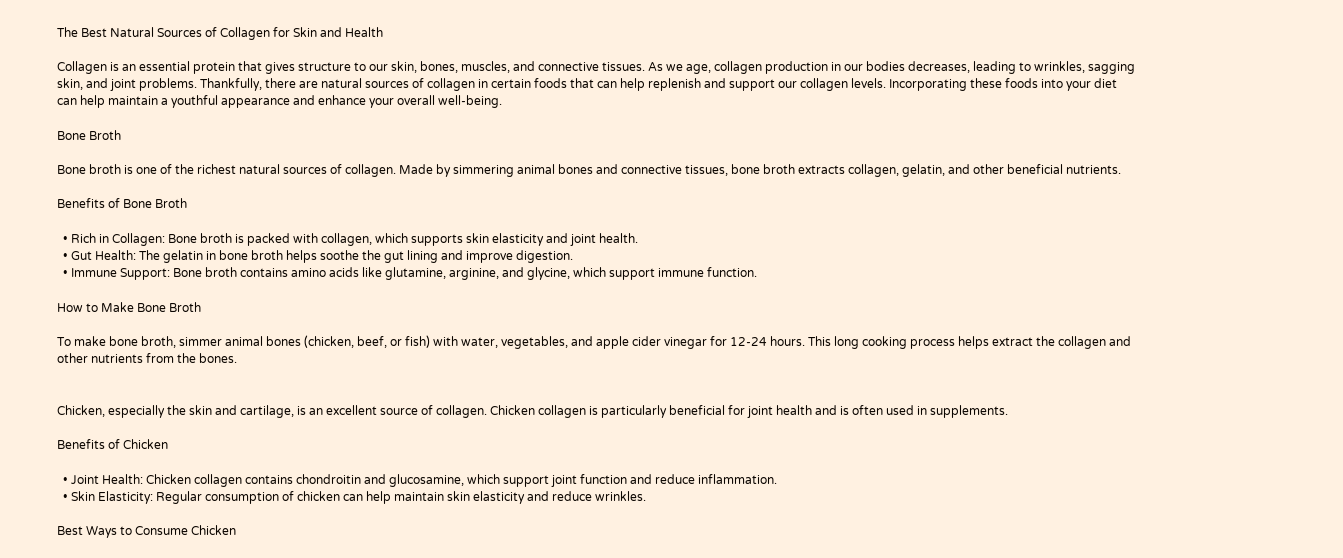The Best Natural Sources of Collagen for Skin and Health

Collagen is an essential protein that gives structure to our skin, bones, muscles, and connective tissues. As we age, collagen production in our bodies decreases, leading to wrinkles, sagging skin, and joint problems. Thankfully, there are natural sources of collagen in certain foods that can help replenish and support our collagen levels. Incorporating these foods into your diet can help maintain a youthful appearance and enhance your overall well-being.

Bone Broth

Bone broth is one of the richest natural sources of collagen. Made by simmering animal bones and connective tissues, bone broth extracts collagen, gelatin, and other beneficial nutrients.

Benefits of Bone Broth

  • Rich in Collagen: Bone broth is packed with collagen, which supports skin elasticity and joint health.
  • Gut Health: The gelatin in bone broth helps soothe the gut lining and improve digestion.
  • Immune Support: Bone broth contains amino acids like glutamine, arginine, and glycine, which support immune function.

How to Make Bone Broth

To make bone broth, simmer animal bones (chicken, beef, or fish) with water, vegetables, and apple cider vinegar for 12-24 hours. This long cooking process helps extract the collagen and other nutrients from the bones.


Chicken, especially the skin and cartilage, is an excellent source of collagen. Chicken collagen is particularly beneficial for joint health and is often used in supplements.

Benefits of Chicken

  • Joint Health: Chicken collagen contains chondroitin and glucosamine, which support joint function and reduce inflammation.
  • Skin Elasticity: Regular consumption of chicken can help maintain skin elasticity and reduce wrinkles.

Best Ways to Consume Chicken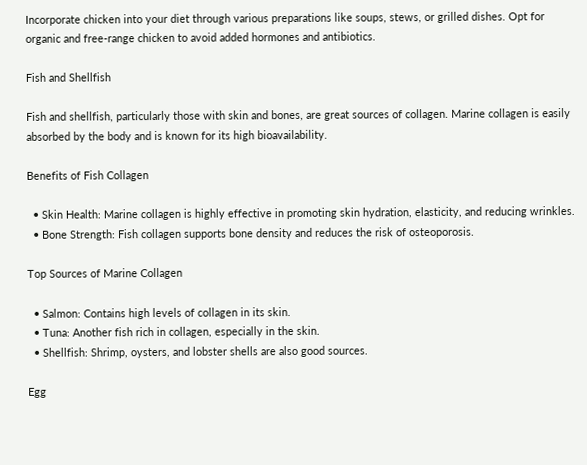Incorporate chicken into your diet through various preparations like soups, stews, or grilled dishes. Opt for organic and free-range chicken to avoid added hormones and antibiotics.

Fish and Shellfish

Fish and shellfish, particularly those with skin and bones, are great sources of collagen. Marine collagen is easily absorbed by the body and is known for its high bioavailability.

Benefits of Fish Collagen

  • Skin Health: Marine collagen is highly effective in promoting skin hydration, elasticity, and reducing wrinkles.
  • Bone Strength: Fish collagen supports bone density and reduces the risk of osteoporosis.

Top Sources of Marine Collagen

  • Salmon: Contains high levels of collagen in its skin.
  • Tuna: Another fish rich in collagen, especially in the skin.
  • Shellfish: Shrimp, oysters, and lobster shells are also good sources.

Egg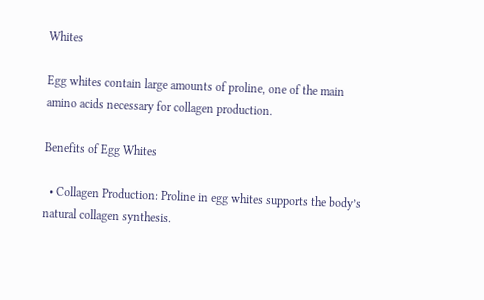Whites

Egg whites contain large amounts of proline, one of the main amino acids necessary for collagen production.

Benefits of Egg Whites

  • Collagen Production: Proline in egg whites supports the body’s natural collagen synthesis.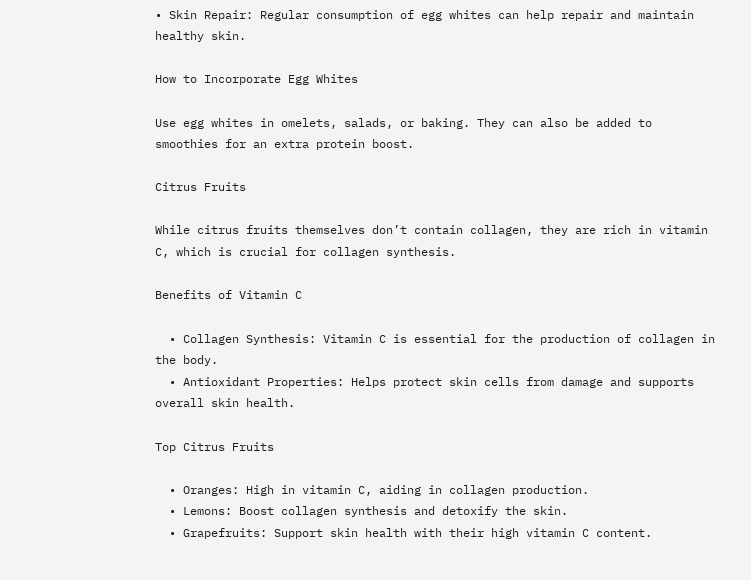• Skin Repair: Regular consumption of egg whites can help repair and maintain healthy skin.

How to Incorporate Egg Whites

Use egg whites in omelets, salads, or baking. They can also be added to smoothies for an extra protein boost.

Citrus Fruits

While citrus fruits themselves don’t contain collagen, they are rich in vitamin C, which is crucial for collagen synthesis.

Benefits of Vitamin C

  • Collagen Synthesis: Vitamin C is essential for the production of collagen in the body.
  • Antioxidant Properties: Helps protect skin cells from damage and supports overall skin health.

Top Citrus Fruits

  • Oranges: High in vitamin C, aiding in collagen production.
  • Lemons: Boost collagen synthesis and detoxify the skin.
  • Grapefruits: Support skin health with their high vitamin C content.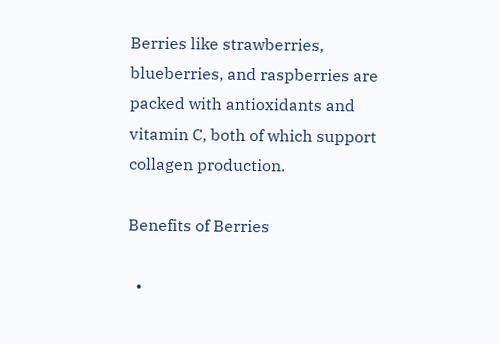Berries like strawberries, blueberries, and raspberries are packed with antioxidants and vitamin C, both of which support collagen production.

Benefits of Berries

  •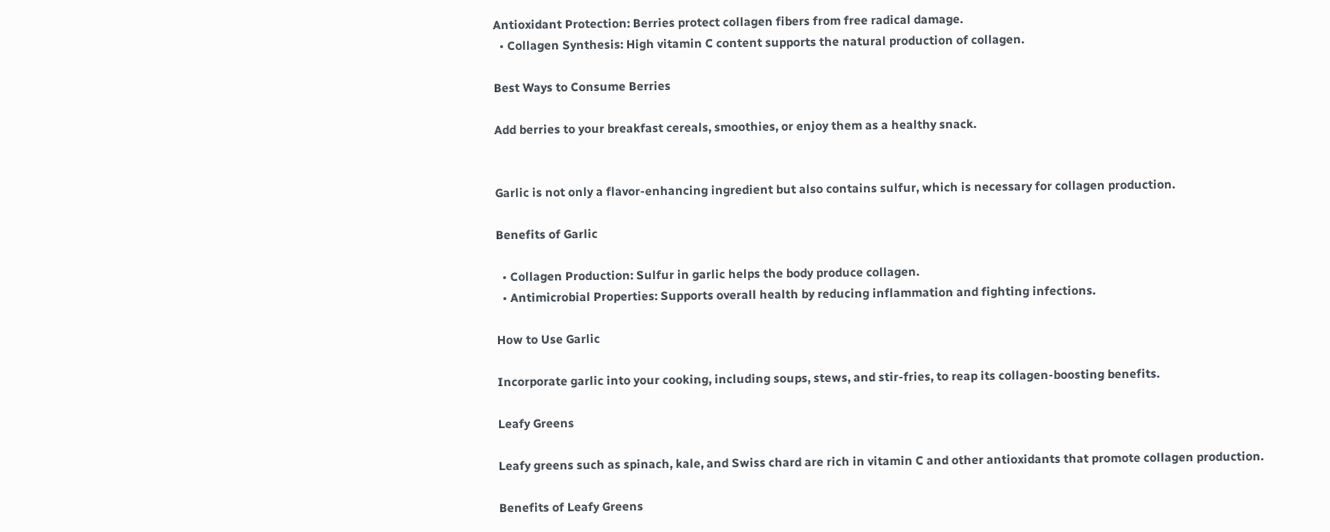Antioxidant Protection: Berries protect collagen fibers from free radical damage.
  • Collagen Synthesis: High vitamin C content supports the natural production of collagen.

Best Ways to Consume Berries

Add berries to your breakfast cereals, smoothies, or enjoy them as a healthy snack.


Garlic is not only a flavor-enhancing ingredient but also contains sulfur, which is necessary for collagen production.

Benefits of Garlic

  • Collagen Production: Sulfur in garlic helps the body produce collagen.
  • Antimicrobial Properties: Supports overall health by reducing inflammation and fighting infections.

How to Use Garlic

Incorporate garlic into your cooking, including soups, stews, and stir-fries, to reap its collagen-boosting benefits.

Leafy Greens

Leafy greens such as spinach, kale, and Swiss chard are rich in vitamin C and other antioxidants that promote collagen production.

Benefits of Leafy Greens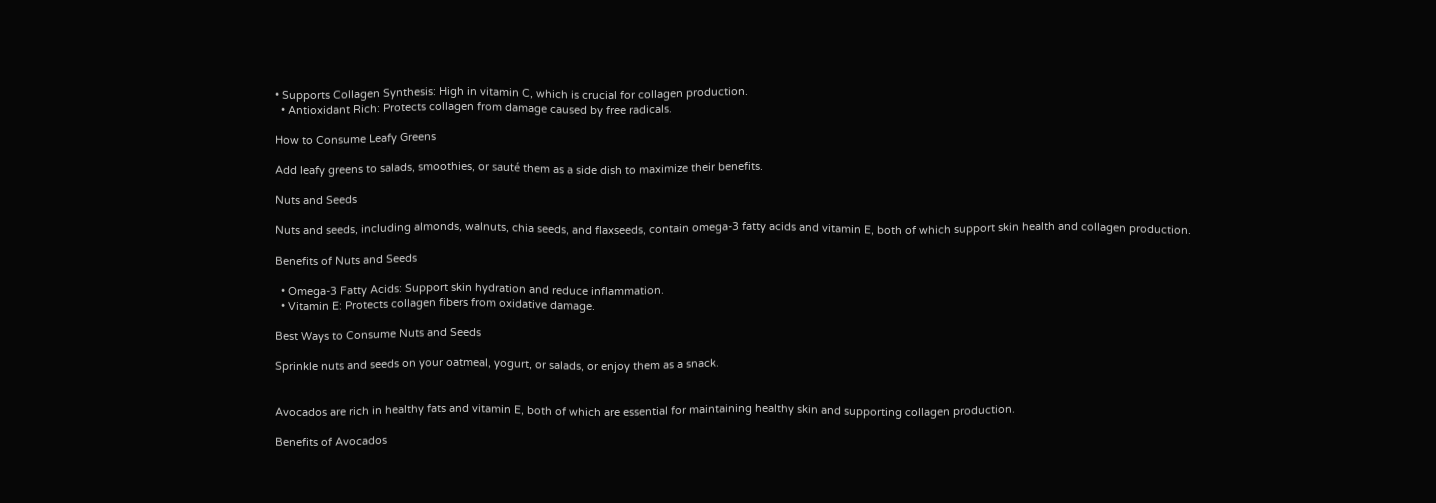• Supports Collagen Synthesis: High in vitamin C, which is crucial for collagen production.
  • Antioxidant Rich: Protects collagen from damage caused by free radicals.

How to Consume Leafy Greens

Add leafy greens to salads, smoothies, or sauté them as a side dish to maximize their benefits.

Nuts and Seeds

Nuts and seeds, including almonds, walnuts, chia seeds, and flaxseeds, contain omega-3 fatty acids and vitamin E, both of which support skin health and collagen production.

Benefits of Nuts and Seeds

  • Omega-3 Fatty Acids: Support skin hydration and reduce inflammation.
  • Vitamin E: Protects collagen fibers from oxidative damage.

Best Ways to Consume Nuts and Seeds

Sprinkle nuts and seeds on your oatmeal, yogurt, or salads, or enjoy them as a snack.


Avocados are rich in healthy fats and vitamin E, both of which are essential for maintaining healthy skin and supporting collagen production.

Benefits of Avocados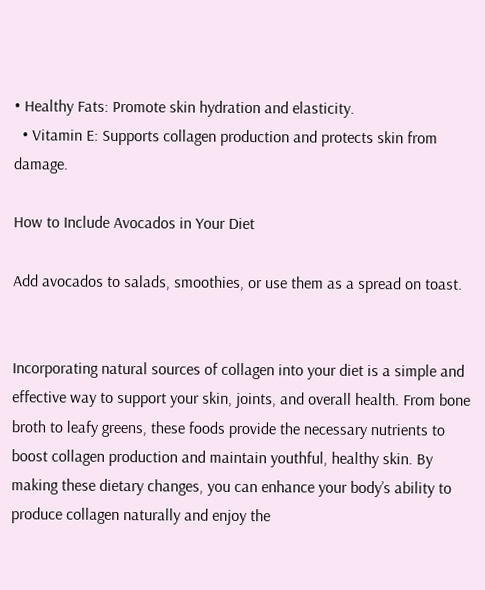• Healthy Fats: Promote skin hydration and elasticity.
  • Vitamin E: Supports collagen production and protects skin from damage.

How to Include Avocados in Your Diet

Add avocados to salads, smoothies, or use them as a spread on toast.


Incorporating natural sources of collagen into your diet is a simple and effective way to support your skin, joints, and overall health. From bone broth to leafy greens, these foods provide the necessary nutrients to boost collagen production and maintain youthful, healthy skin. By making these dietary changes, you can enhance your body’s ability to produce collagen naturally and enjoy the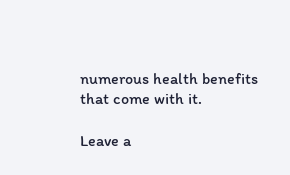numerous health benefits that come with it.

Leave a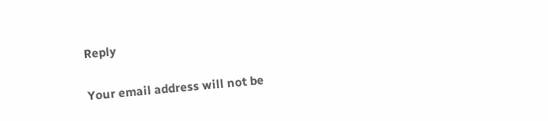Reply

Your email address will not be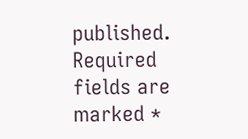published. Required fields are marked *